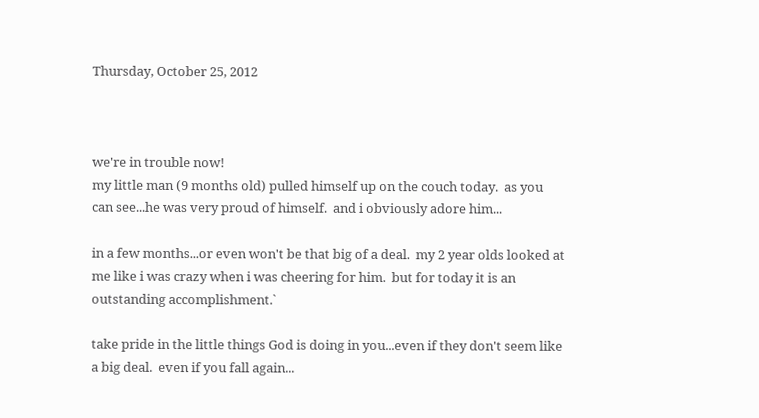Thursday, October 25, 2012



we're in trouble now!
my little man (9 months old) pulled himself up on the couch today.  as you can see...he was very proud of himself.  and i obviously adore him...

in a few months...or even won't be that big of a deal.  my 2 year olds looked at me like i was crazy when i was cheering for him.  but for today it is an outstanding accomplishment.`

take pride in the little things God is doing in you...even if they don't seem like a big deal.  even if you fall again...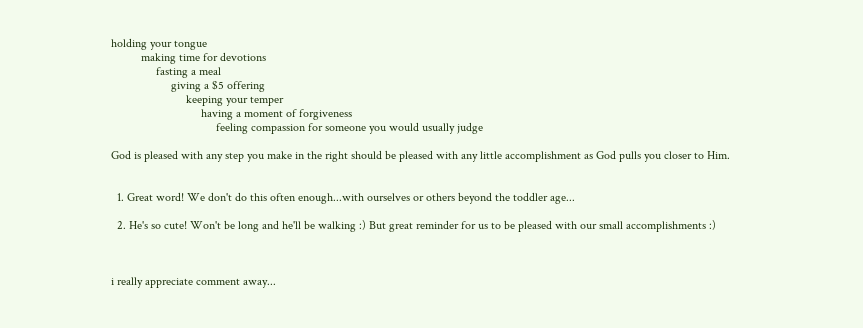holding your tongue
          making time for devotions
               fasting a meal
                    giving a $5 offering
                         keeping your temper
                              having a moment of forgiveness
                                   feeling compassion for someone you would usually judge

God is pleased with any step you make in the right should be pleased with any little accomplishment as God pulls you closer to Him.


  1. Great word! We don't do this often enough...with ourselves or others beyond the toddler age...

  2. He's so cute! Won't be long and he'll be walking :) But great reminder for us to be pleased with our small accomplishments :)



i really appreciate comment away...